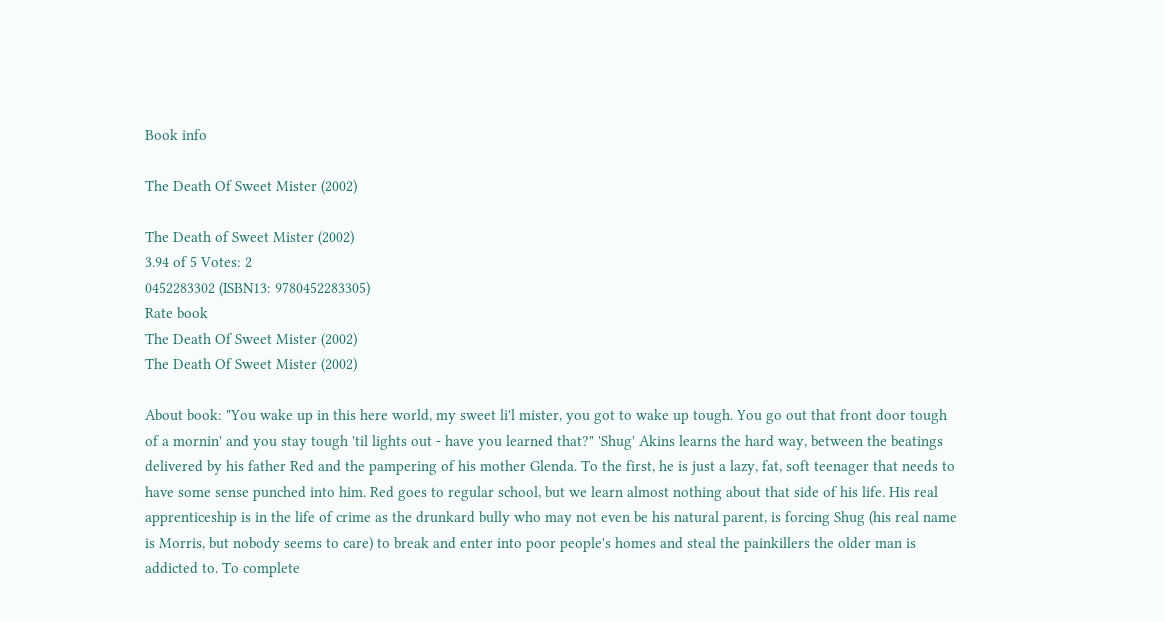Book info

The Death Of Sweet Mister (2002)

The Death of Sweet Mister (2002)
3.94 of 5 Votes: 2
0452283302 (ISBN13: 9780452283305)
Rate book
The Death Of Sweet Mister (2002)
The Death Of Sweet Mister (2002)

About book: "You wake up in this here world, my sweet li'l mister, you got to wake up tough. You go out that front door tough of a mornin' and you stay tough 'til lights out - have you learned that?" 'Shug' Akins learns the hard way, between the beatings delivered by his father Red and the pampering of his mother Glenda. To the first, he is just a lazy, fat, soft teenager that needs to have some sense punched into him. Red goes to regular school, but we learn almost nothing about that side of his life. His real apprenticeship is in the life of crime as the drunkard bully who may not even be his natural parent, is forcing Shug (his real name is Morris, but nobody seems to care) to break and enter into poor people's homes and steal the painkillers the older man is addicted to. To complete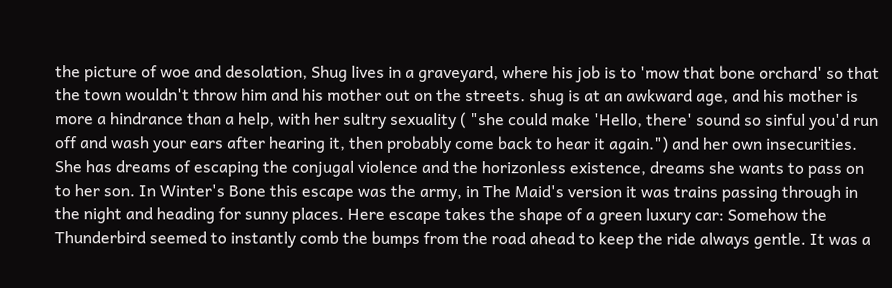the picture of woe and desolation, Shug lives in a graveyard, where his job is to 'mow that bone orchard' so that the town wouldn't throw him and his mother out on the streets. shug is at an awkward age, and his mother is more a hindrance than a help, with her sultry sexuality ( "she could make 'Hello, there' sound so sinful you'd run off and wash your ears after hearing it, then probably come back to hear it again.") and her own insecurities. She has dreams of escaping the conjugal violence and the horizonless existence, dreams she wants to pass on to her son. In Winter's Bone this escape was the army, in The Maid's version it was trains passing through in the night and heading for sunny places. Here escape takes the shape of a green luxury car: Somehow the Thunderbird seemed to instantly comb the bumps from the road ahead to keep the ride always gentle. It was a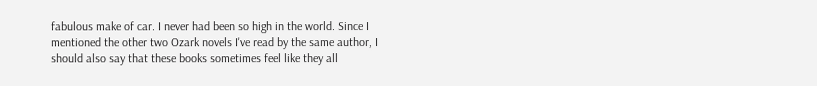fabulous make of car. I never had been so high in the world. Since I mentioned the other two Ozark novels I've read by the same author, I should also say that these books sometimes feel like they all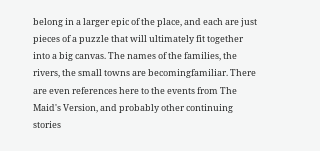belong in a larger epic of the place, and each are just pieces of a puzzle that will ultimately fit together into a big canvas. The names of the families, the rivers, the small towns are becomingfamiliar. There are even references here to the events from The Maid's Version, and probably other continuing stories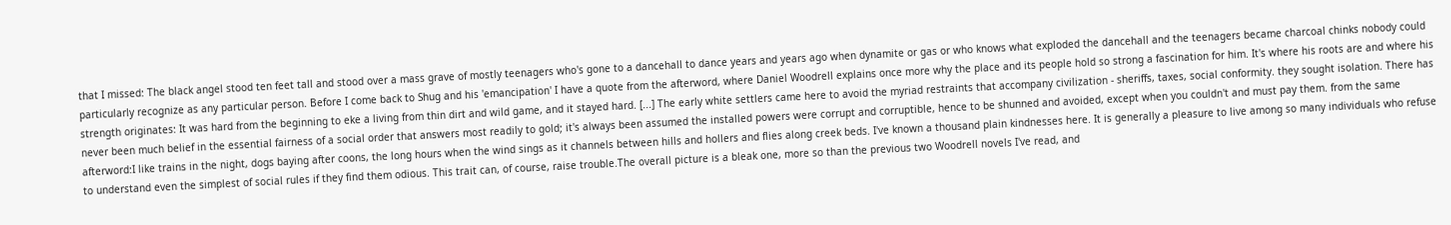that I missed: The black angel stood ten feet tall and stood over a mass grave of mostly teenagers who's gone to a dancehall to dance years and years ago when dynamite or gas or who knows what exploded the dancehall and the teenagers became charcoal chinks nobody could particularly recognize as any particular person. Before I come back to Shug and his 'emancipation' I have a quote from the afterword, where Daniel Woodrell explains once more why the place and its people hold so strong a fascination for him. It's where his roots are and where his strength originates: It was hard from the beginning to eke a living from thin dirt and wild game, and it stayed hard. [...] The early white settlers came here to avoid the myriad restraints that accompany civilization - sheriffs, taxes, social conformity. they sought isolation. There has never been much belief in the essential fairness of a social order that answers most readily to gold; it's always been assumed the installed powers were corrupt and corruptible, hence to be shunned and avoided, except when you couldn't and must pay them. from the same afterword:I like trains in the night, dogs baying after coons, the long hours when the wind sings as it channels between hills and hollers and flies along creek beds. I've known a thousand plain kindnesses here. It is generally a pleasure to live among so many individuals who refuse to understand even the simplest of social rules if they find them odious. This trait can, of course, raise trouble.The overall picture is a bleak one, more so than the previous two Woodrell novels I've read, and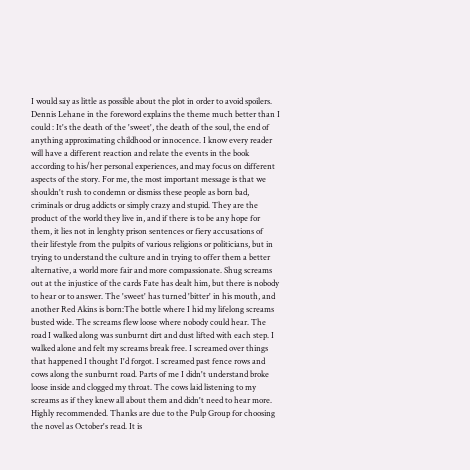I would say as little as possible about the plot in order to avoid spoilers. Dennis Lehane in the foreword explains the theme much better than I could : It's the death of the 'sweet', the death of the soul, the end of anything approximating childhood or innocence. I know every reader will have a different reaction and relate the events in the book according to his/her personal experiences, and may focus on different aspects of the story. For me, the most important message is that we shouldn't rush to condemn or dismiss these people as born bad, criminals or drug addicts or simply crazy and stupid. They are the product of the world they live in, and if there is to be any hope for them, it lies not in lenghty prison sentences or fiery accusations of their lifestyle from the pulpits of various religions or politicians, but in trying to understand the culture and in trying to offer them a better alternative, a world more fair and more compassionate. Shug screams out at the injustice of the cards Fate has dealt him, but there is nobody to hear or to answer. The 'sweet' has turned 'bitter' in his mouth, and another Red Akins is born:The bottle where I hid my lifelong screams busted wide. The screams flew loose where nobody could hear. The road I walked along was sunburnt dirt and dust lifted with each step. I walked alone and felt my screams break free. I screamed over things that happened I thought I'd forgot. I screamed past fence rows and cows along the sunburnt road. Parts of me I didn't understand broke loose inside and clogged my throat. The cows laid listening to my screams as if they knew all about them and didn't need to hear more. Highly recommended. Thanks are due to the Pulp Group for choosing the novel as October's read. It is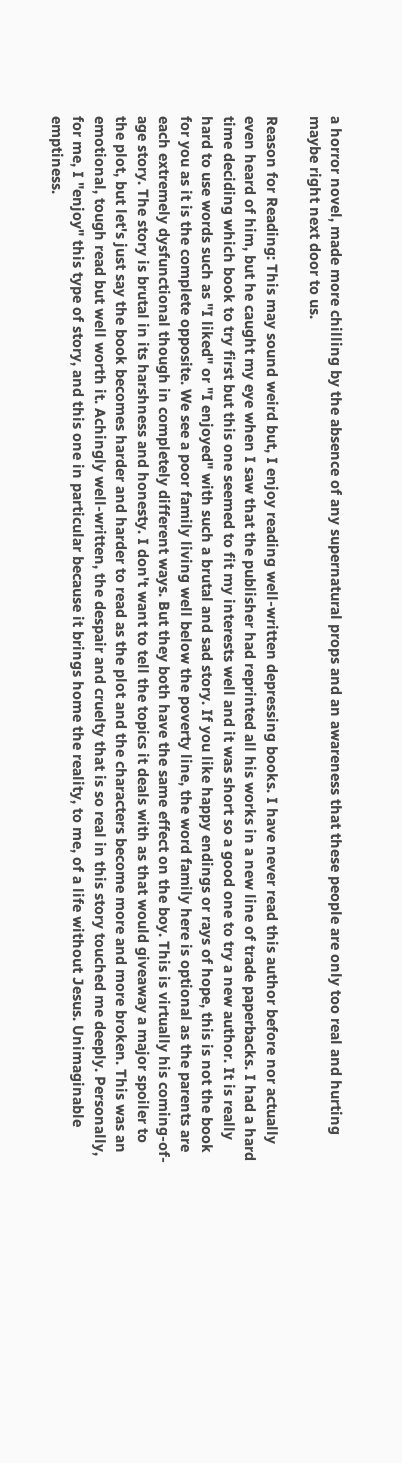a horror novel, made more chilling by the absence of any supernatural props and an awareness that these people are only too real and hurting maybe right next door to us.

Reason for Reading: This may sound weird but, I enjoy reading well-written depressing books. I have never read this author before nor actually even heard of him, but he caught my eye when I saw that the publisher had reprinted all his works in a new line of trade paperbacks. I had a hard time deciding which book to try first but this one seemed to fit my interests well and it was short so a good one to try a new author. It is really hard to use words such as "I liked" or "I enjoyed" with such a brutal and sad story. If you like happy endings or rays of hope, this is not the book for you as it is the complete opposite. We see a poor family living well below the poverty line, the word family here is optional as the parents are each extremely dysfunctional though in completely different ways. But they both have the same effect on the boy. This is virtually his coming-of-age story. The story is brutal in its harshness and honesty. I don't want to tell the topics it deals with as that would giveaway a major spoiler to the plot, but let's just say the book becomes harder and harder to read as the plot and the characters become more and more broken. This was an emotional, tough read but well worth it. Achingly well-written, the despair and cruelty that is so real in this story touched me deeply. Personally, for me, I "enjoy" this type of story, and this one in particular because it brings home the reality, to me, of a life without Jesus. Unimaginable emptiness.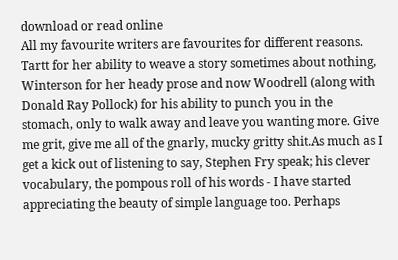download or read online
All my favourite writers are favourites for different reasons. Tartt for her ability to weave a story sometimes about nothing, Winterson for her heady prose and now Woodrell (along with Donald Ray Pollock) for his ability to punch you in the stomach, only to walk away and leave you wanting more. Give me grit, give me all of the gnarly, mucky gritty shit.As much as I get a kick out of listening to say, Stephen Fry speak; his clever vocabulary, the pompous roll of his words - I have started appreciating the beauty of simple language too. Perhaps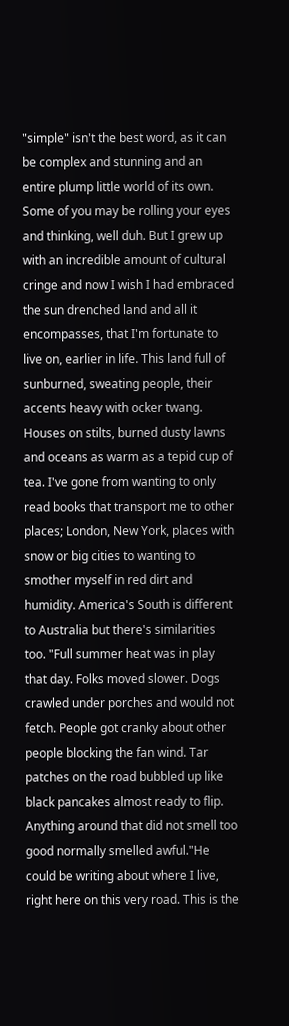"simple" isn't the best word, as it can be complex and stunning and an entire plump little world of its own. Some of you may be rolling your eyes and thinking, well duh. But I grew up with an incredible amount of cultural cringe and now I wish I had embraced the sun drenched land and all it encompasses, that I'm fortunate to live on, earlier in life. This land full of sunburned, sweating people, their accents heavy with ocker twang. Houses on stilts, burned dusty lawns and oceans as warm as a tepid cup of tea. I've gone from wanting to only read books that transport me to other places; London, New York, places with snow or big cities to wanting to smother myself in red dirt and humidity. America's South is different to Australia but there's similarities too. "Full summer heat was in play that day. Folks moved slower. Dogs crawled under porches and would not fetch. People got cranky about other people blocking the fan wind. Tar patches on the road bubbled up like black pancakes almost ready to flip. Anything around that did not smell too good normally smelled awful."He could be writing about where I live, right here on this very road. This is the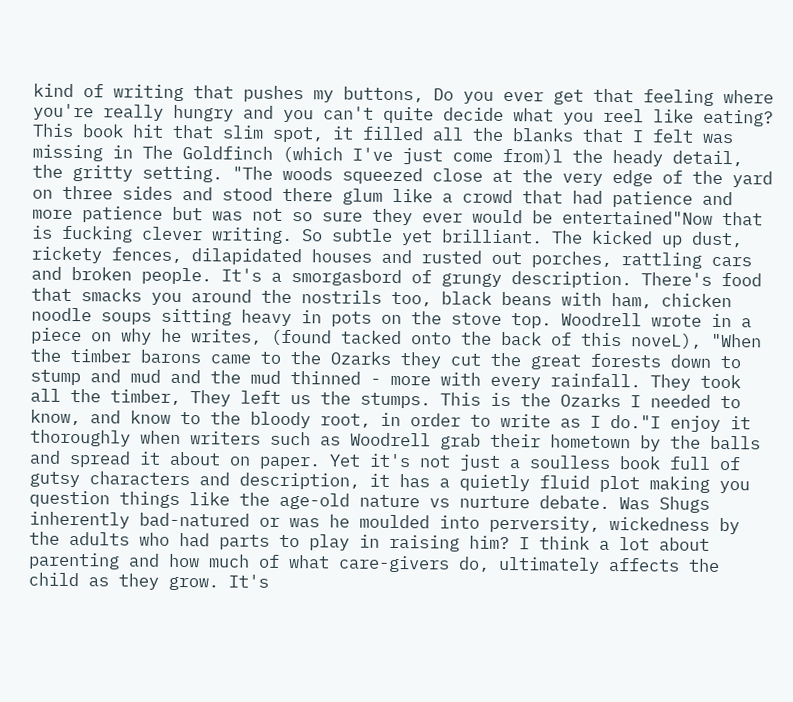kind of writing that pushes my buttons, Do you ever get that feeling where you're really hungry and you can't quite decide what you reel like eating? This book hit that slim spot, it filled all the blanks that I felt was missing in The Goldfinch (which I've just come from)l the heady detail, the gritty setting. "The woods squeezed close at the very edge of the yard on three sides and stood there glum like a crowd that had patience and more patience but was not so sure they ever would be entertained"Now that is fucking clever writing. So subtle yet brilliant. The kicked up dust, rickety fences, dilapidated houses and rusted out porches, rattling cars and broken people. It's a smorgasbord of grungy description. There's food that smacks you around the nostrils too, black beans with ham, chicken noodle soups sitting heavy in pots on the stove top. Woodrell wrote in a piece on why he writes, (found tacked onto the back of this noveL), "When the timber barons came to the Ozarks they cut the great forests down to stump and mud and the mud thinned - more with every rainfall. They took all the timber, They left us the stumps. This is the Ozarks I needed to know, and know to the bloody root, in order to write as I do."I enjoy it thoroughly when writers such as Woodrell grab their hometown by the balls and spread it about on paper. Yet it's not just a soulless book full of gutsy characters and description, it has a quietly fluid plot making you question things like the age-old nature vs nurture debate. Was Shugs inherently bad-natured or was he moulded into perversity, wickedness by the adults who had parts to play in raising him? I think a lot about parenting and how much of what care-givers do, ultimately affects the child as they grow. It's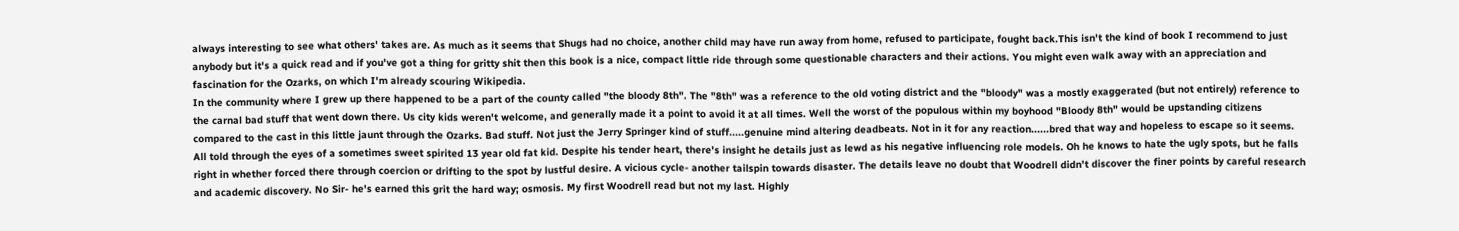always interesting to see what others' takes are. As much as it seems that Shugs had no choice, another child may have run away from home, refused to participate, fought back.This isn't the kind of book I recommend to just anybody but it's a quick read and if you've got a thing for gritty shit then this book is a nice, compact little ride through some questionable characters and their actions. You might even walk away with an appreciation and fascination for the Ozarks, on which I'm already scouring Wikipedia.
In the community where I grew up there happened to be a part of the county called "the bloody 8th". The "8th" was a reference to the old voting district and the "bloody" was a mostly exaggerated (but not entirely) reference to the carnal bad stuff that went down there. Us city kids weren't welcome, and generally made it a point to avoid it at all times. Well the worst of the populous within my boyhood "Bloody 8th" would be upstanding citizens compared to the cast in this little jaunt through the Ozarks. Bad stuff. Not just the Jerry Springer kind of stuff.....genuine mind altering deadbeats. Not in it for any reaction......bred that way and hopeless to escape so it seems. All told through the eyes of a sometimes sweet spirited 13 year old fat kid. Despite his tender heart, there's insight he details just as lewd as his negative influencing role models. Oh he knows to hate the ugly spots, but he falls right in whether forced there through coercion or drifting to the spot by lustful desire. A vicious cycle- another tailspin towards disaster. The details leave no doubt that Woodrell didn't discover the finer points by careful research and academic discovery. No Sir- he's earned this grit the hard way; osmosis. My first Woodrell read but not my last. Highly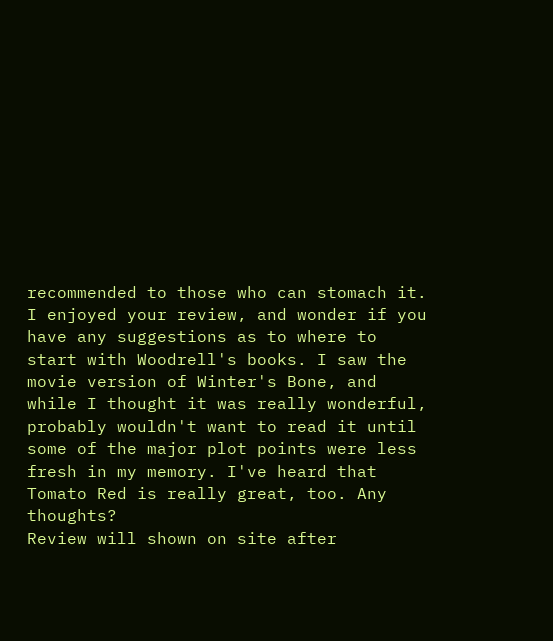recommended to those who can stomach it.
I enjoyed your review, and wonder if you have any suggestions as to where to start with Woodrell's books. I saw the movie version of Winter's Bone, and while I thought it was really wonderful, probably wouldn't want to read it until some of the major plot points were less fresh in my memory. I've heard that Tomato Red is really great, too. Any thoughts?
Review will shown on site after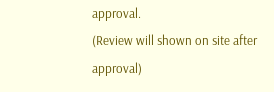approval.
(Review will shown on site after approval)